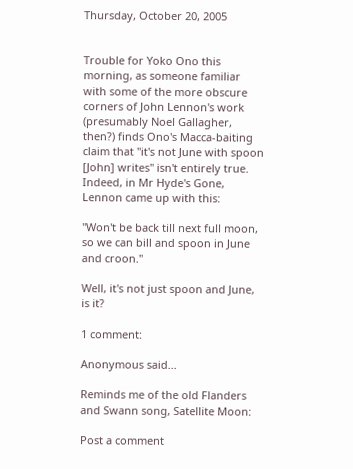Thursday, October 20, 2005


Trouble for Yoko Ono this morning, as someone familiar with some of the more obscure corners of John Lennon's work (presumably Noel Gallagher, then?) finds Ono's Macca-baiting claim that "it's not June with spoon [John] writes" isn't entirely true. Indeed, in Mr Hyde's Gone, Lennon came up with this:

"Won't be back till next full moon, so we can bill and spoon in June and croon."

Well, it's not just spoon and June, is it?

1 comment:

Anonymous said...

Reminds me of the old Flanders and Swann song, Satellite Moon:

Post a comment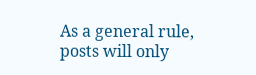As a general rule, posts will only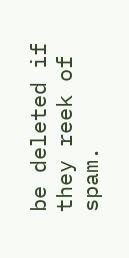be deleted if they reek of spam.